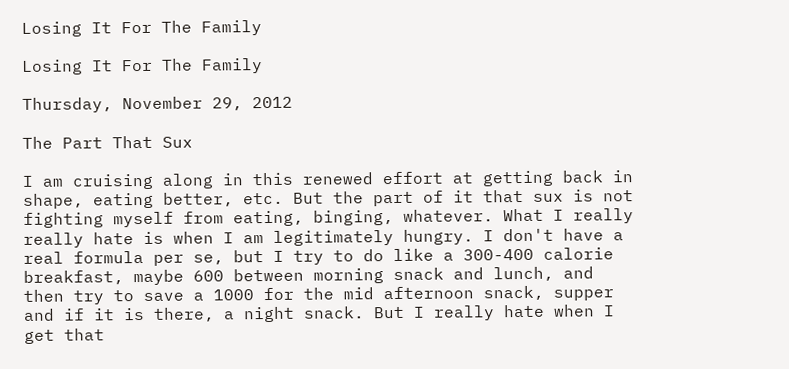Losing It For The Family

Losing It For The Family

Thursday, November 29, 2012

The Part That Sux

I am cruising along in this renewed effort at getting back in shape, eating better, etc. But the part of it that sux is not fighting myself from eating, binging, whatever. What I really really hate is when I am legitimately hungry. I don't have a real formula per se, but I try to do like a 300-400 calorie breakfast, maybe 600 between morning snack and lunch, and then try to save a 1000 for the mid afternoon snack, supper and if it is there, a night snack. But I really hate when I get that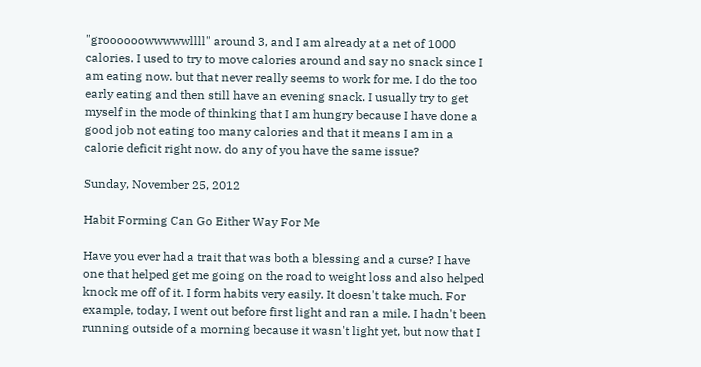"groooooowwwwwllll" around 3, and I am already at a net of 1000 calories. I used to try to move calories around and say no snack since I am eating now. but that never really seems to work for me. I do the too early eating and then still have an evening snack. I usually try to get myself in the mode of thinking that I am hungry because I have done a good job not eating too many calories and that it means I am in a calorie deficit right now. do any of you have the same issue?

Sunday, November 25, 2012

Habit Forming Can Go Either Way For Me

Have you ever had a trait that was both a blessing and a curse? I have one that helped get me going on the road to weight loss and also helped knock me off of it. I form habits very easily. It doesn't take much. For example, today, I went out before first light and ran a mile. I hadn't been running outside of a morning because it wasn't light yet, but now that I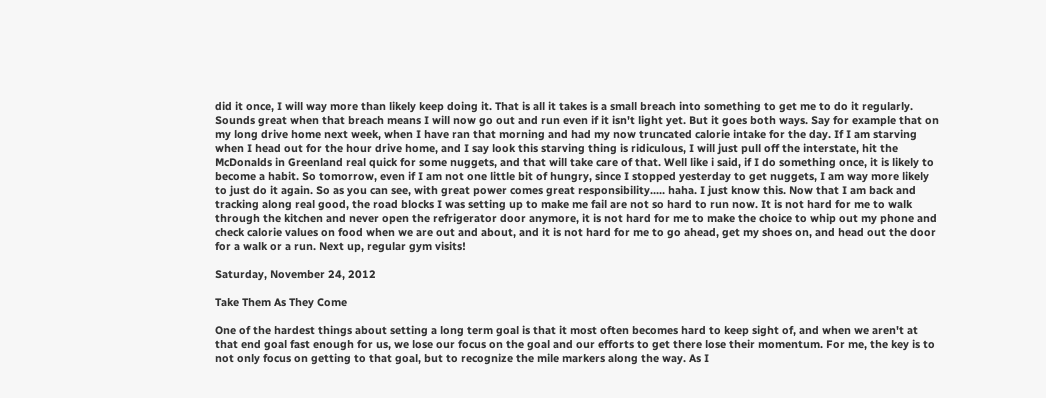did it once, I will way more than likely keep doing it. That is all it takes is a small breach into something to get me to do it regularly. Sounds great when that breach means I will now go out and run even if it isn't light yet. But it goes both ways. Say for example that on my long drive home next week, when I have ran that morning and had my now truncated calorie intake for the day. If I am starving when I head out for the hour drive home, and I say look this starving thing is ridiculous, I will just pull off the interstate, hit the McDonalds in Greenland real quick for some nuggets, and that will take care of that. Well like i said, if I do something once, it is likely to become a habit. So tomorrow, even if I am not one little bit of hungry, since I stopped yesterday to get nuggets, I am way more likely to just do it again. So as you can see, with great power comes great responsibility..... haha. I just know this. Now that I am back and tracking along real good, the road blocks I was setting up to make me fail are not so hard to run now. It is not hard for me to walk through the kitchen and never open the refrigerator door anymore, it is not hard for me to make the choice to whip out my phone and check calorie values on food when we are out and about, and it is not hard for me to go ahead, get my shoes on, and head out the door for a walk or a run. Next up, regular gym visits!

Saturday, November 24, 2012

Take Them As They Come

One of the hardest things about setting a long term goal is that it most often becomes hard to keep sight of, and when we aren't at that end goal fast enough for us, we lose our focus on the goal and our efforts to get there lose their momentum. For me, the key is to not only focus on getting to that goal, but to recognize the mile markers along the way. As I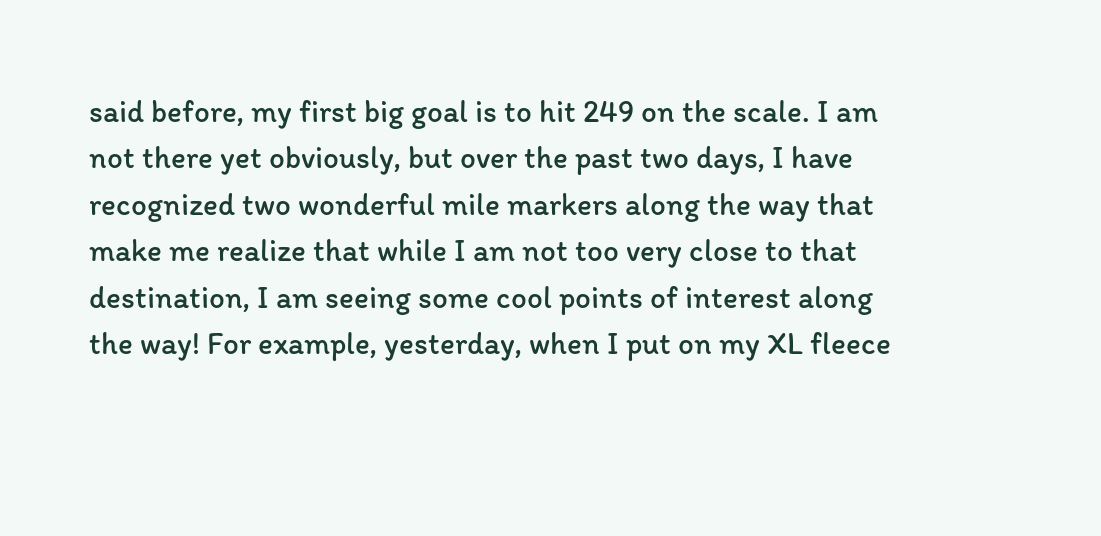said before, my first big goal is to hit 249 on the scale. I am not there yet obviously, but over the past two days, I have recognized two wonderful mile markers along the way that make me realize that while I am not too very close to that destination, I am seeing some cool points of interest along the way! For example, yesterday, when I put on my XL fleece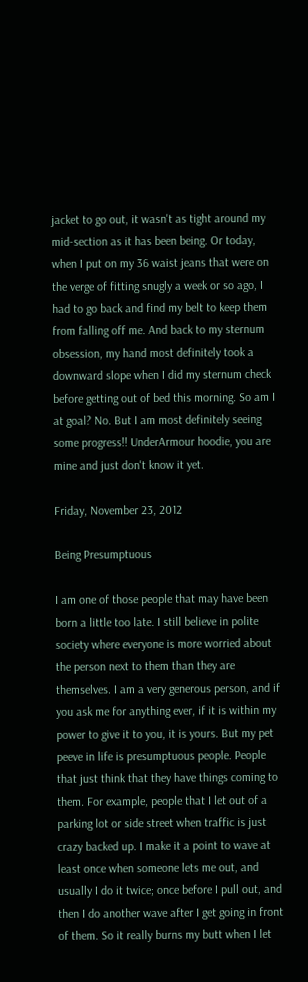jacket to go out, it wasn't as tight around my mid-section as it has been being. Or today, when I put on my 36 waist jeans that were on the verge of fitting snugly a week or so ago, I had to go back and find my belt to keep them from falling off me. And back to my sternum obsession, my hand most definitely took a downward slope when I did my sternum check before getting out of bed this morning. So am I at goal? No. But I am most definitely seeing some progress!! UnderArmour hoodie, you are mine and just don't know it yet.

Friday, November 23, 2012

Being Presumptuous

I am one of those people that may have been born a little too late. I still believe in polite society where everyone is more worried about the person next to them than they are themselves. I am a very generous person, and if you ask me for anything ever, if it is within my power to give it to you, it is yours. But my pet peeve in life is presumptuous people. People that just think that they have things coming to them. For example, people that I let out of a parking lot or side street when traffic is just crazy backed up. I make it a point to wave at least once when someone lets me out, and usually I do it twice; once before I pull out, and then I do another wave after I get going in front of them. So it really burns my butt when I let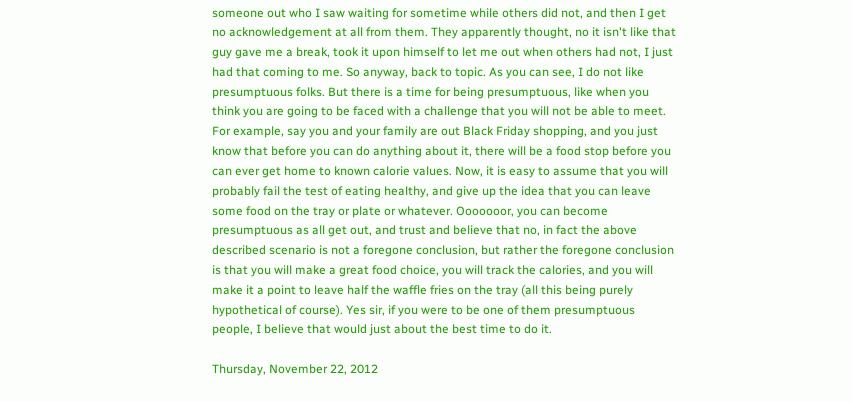someone out who I saw waiting for sometime while others did not, and then I get no acknowledgement at all from them. They apparently thought, no it isn't like that guy gave me a break, took it upon himself to let me out when others had not, I just had that coming to me. So anyway, back to topic. As you can see, I do not like presumptuous folks. But there is a time for being presumptuous, like when you think you are going to be faced with a challenge that you will not be able to meet. For example, say you and your family are out Black Friday shopping, and you just know that before you can do anything about it, there will be a food stop before you can ever get home to known calorie values. Now, it is easy to assume that you will probably fail the test of eating healthy, and give up the idea that you can leave some food on the tray or plate or whatever. Ooooooor, you can become presumptuous as all get out, and trust and believe that no, in fact the above described scenario is not a foregone conclusion, but rather the foregone conclusion is that you will make a great food choice, you will track the calories, and you will make it a point to leave half the waffle fries on the tray (all this being purely hypothetical of course). Yes sir, if you were to be one of them presumptuous people, I believe that would just about the best time to do it.

Thursday, November 22, 2012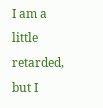I am a little retarded, but I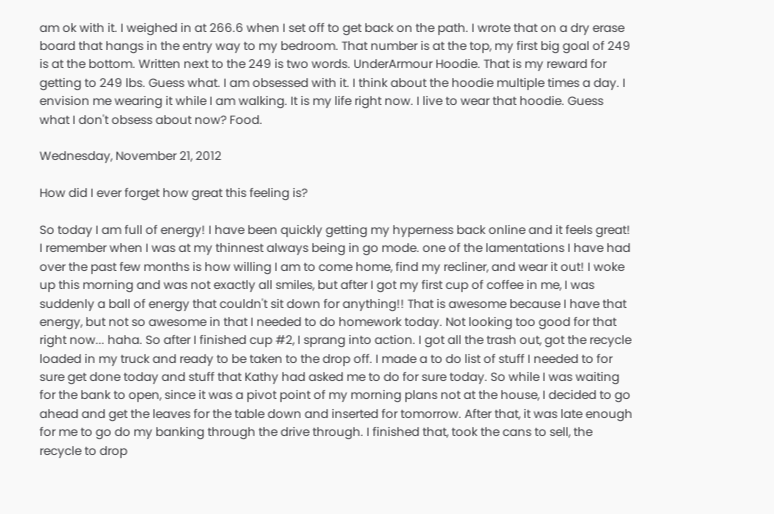am ok with it. I weighed in at 266.6 when I set off to get back on the path. I wrote that on a dry erase board that hangs in the entry way to my bedroom. That number is at the top, my first big goal of 249 is at the bottom. Written next to the 249 is two words. UnderArmour Hoodie. That is my reward for getting to 249 lbs. Guess what. I am obsessed with it. I think about the hoodie multiple times a day. I envision me wearing it while I am walking. It is my life right now. I live to wear that hoodie. Guess what I don't obsess about now? Food.

Wednesday, November 21, 2012

How did I ever forget how great this feeling is?

So today I am full of energy! I have been quickly getting my hyperness back online and it feels great! I remember when I was at my thinnest always being in go mode. one of the lamentations I have had over the past few months is how willing I am to come home, find my recliner, and wear it out! I woke up this morning and was not exactly all smiles, but after I got my first cup of coffee in me, I was suddenly a ball of energy that couldn't sit down for anything!! That is awesome because I have that energy, but not so awesome in that I needed to do homework today. Not looking too good for that right now... haha. So after I finished cup #2, I sprang into action. I got all the trash out, got the recycle loaded in my truck and ready to be taken to the drop off. I made a to do list of stuff I needed to for sure get done today and stuff that Kathy had asked me to do for sure today. So while I was waiting for the bank to open, since it was a pivot point of my morning plans not at the house, I decided to go ahead and get the leaves for the table down and inserted for tomorrow. After that, it was late enough for me to go do my banking through the drive through. I finished that, took the cans to sell, the recycle to drop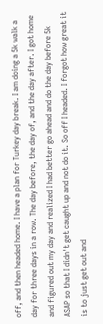off, and then headed home. I have a plan for Turkey day break. I am doing a 5k walk a day for three days in a row. The day before, the day of, and the day after. I got home and figured out my day and realized I had better go ahead and do the day before 5k ASAP so that I didn't get caught up and not do it. So off I headed. I forgot how great it is to just get out and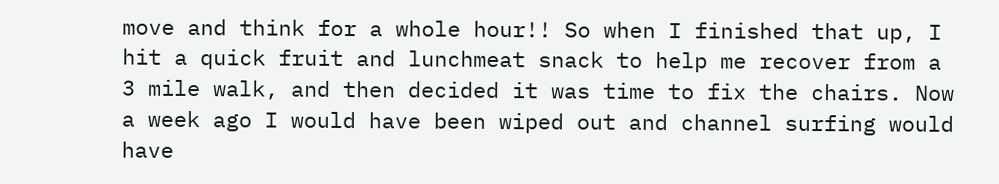move and think for a whole hour!! So when I finished that up, I hit a quick fruit and lunchmeat snack to help me recover from a 3 mile walk, and then decided it was time to fix the chairs. Now a week ago I would have been wiped out and channel surfing would have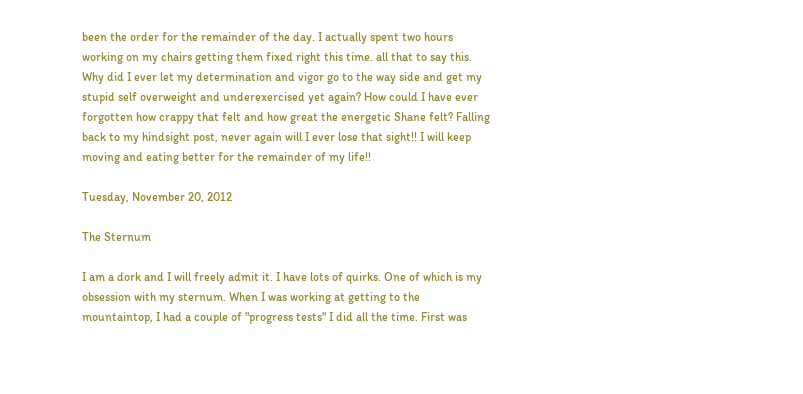been the order for the remainder of the day. I actually spent two hours working on my chairs getting them fixed right this time. all that to say this. Why did I ever let my determination and vigor go to the way side and get my stupid self overweight and underexercised yet again? How could I have ever forgotten how crappy that felt and how great the energetic Shane felt? Falling back to my hindsight post, never again will I ever lose that sight!! I will keep moving and eating better for the remainder of my life!!

Tuesday, November 20, 2012

The Sternum

I am a dork and I will freely admit it. I have lots of quirks. One of which is my obsession with my sternum. When I was working at getting to the mountaintop, I had a couple of "progress tests" I did all the time. First was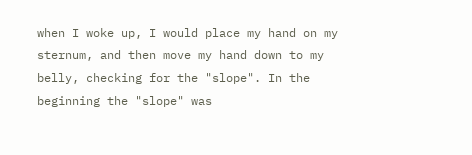when I woke up, I would place my hand on my sternum, and then move my hand down to my belly, checking for the "slope". In the beginning the "slope" was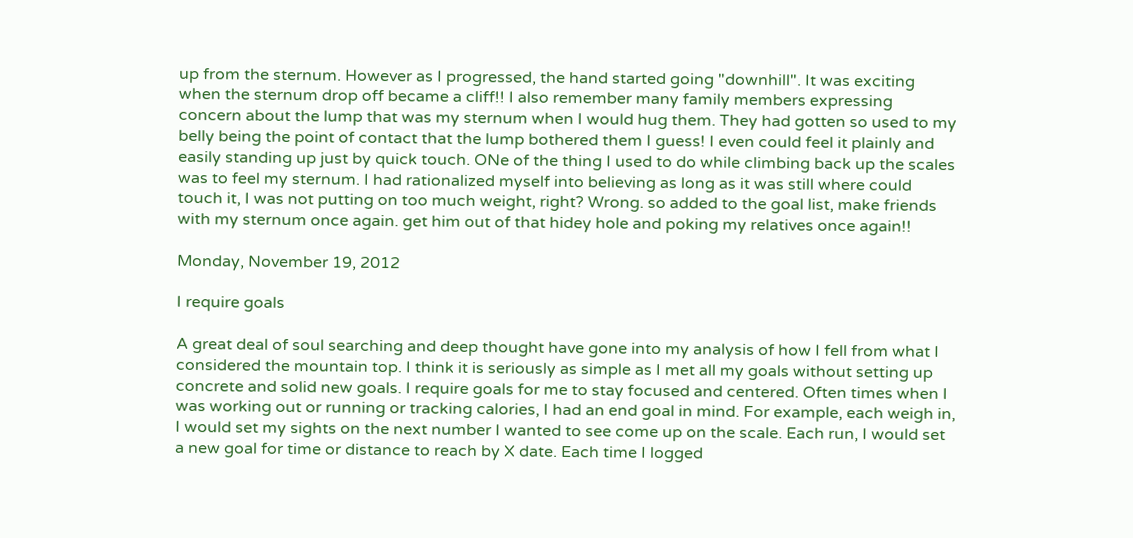up from the sternum. However as I progressed, the hand started going "downhill". It was exciting when the sternum drop off became a cliff!! I also remember many family members expressing concern about the lump that was my sternum when I would hug them. They had gotten so used to my belly being the point of contact that the lump bothered them I guess! I even could feel it plainly and easily standing up just by quick touch. ONe of the thing I used to do while climbing back up the scales was to feel my sternum. I had rationalized myself into believing as long as it was still where could touch it, I was not putting on too much weight, right? Wrong. so added to the goal list, make friends with my sternum once again. get him out of that hidey hole and poking my relatives once again!!

Monday, November 19, 2012

I require goals

A great deal of soul searching and deep thought have gone into my analysis of how I fell from what I considered the mountain top. I think it is seriously as simple as I met all my goals without setting up concrete and solid new goals. I require goals for me to stay focused and centered. Often times when I was working out or running or tracking calories, I had an end goal in mind. For example, each weigh in, I would set my sights on the next number I wanted to see come up on the scale. Each run, I would set a new goal for time or distance to reach by X date. Each time I logged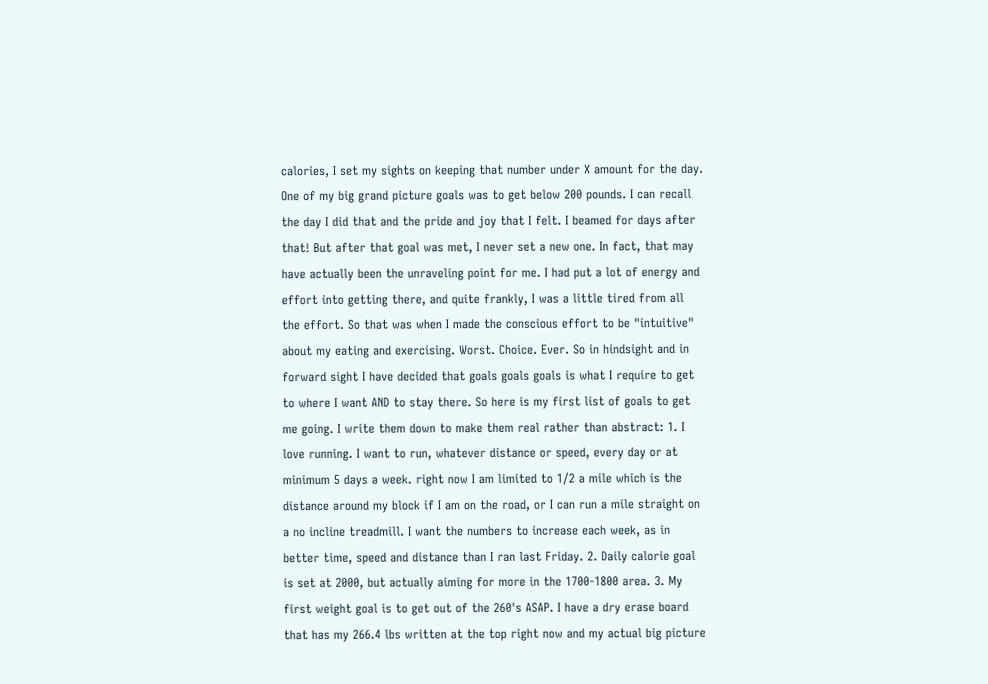calories, I set my sights on keeping that number under X amount for the day. One of my big grand picture goals was to get below 200 pounds. I can recall the day I did that and the pride and joy that I felt. I beamed for days after that! But after that goal was met, I never set a new one. In fact, that may have actually been the unraveling point for me. I had put a lot of energy and effort into getting there, and quite frankly, I was a little tired from all the effort. So that was when I made the conscious effort to be "intuitive" about my eating and exercising. Worst. Choice. Ever. So in hindsight and in forward sight I have decided that goals goals goals is what I require to get to where I want AND to stay there. So here is my first list of goals to get me going. I write them down to make them real rather than abstract: 1. I love running. I want to run, whatever distance or speed, every day or at minimum 5 days a week. right now I am limited to 1/2 a mile which is the distance around my block if I am on the road, or I can run a mile straight on a no incline treadmill. I want the numbers to increase each week, as in better time, speed and distance than I ran last Friday. 2. Daily calorie goal is set at 2000, but actually aiming for more in the 1700-1800 area. 3. My first weight goal is to get out of the 260's ASAP. I have a dry erase board that has my 266.4 lbs written at the top right now and my actual big picture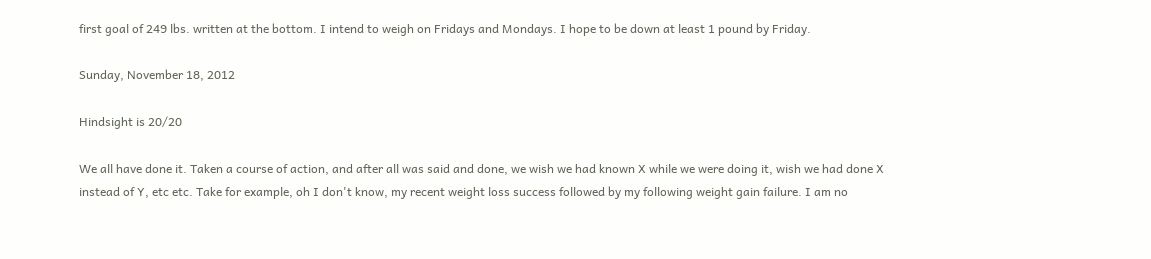first goal of 249 lbs. written at the bottom. I intend to weigh on Fridays and Mondays. I hope to be down at least 1 pound by Friday.

Sunday, November 18, 2012

Hindsight is 20/20

We all have done it. Taken a course of action, and after all was said and done, we wish we had known X while we were doing it, wish we had done X instead of Y, etc etc. Take for example, oh I don't know, my recent weight loss success followed by my following weight gain failure. I am no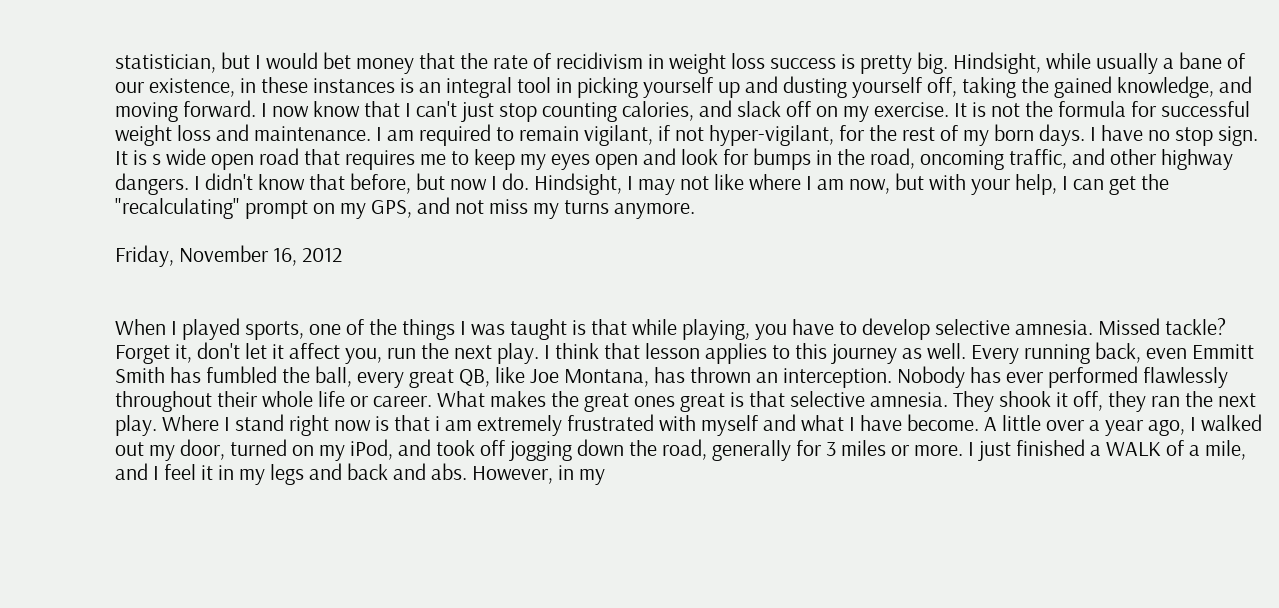statistician, but I would bet money that the rate of recidivism in weight loss success is pretty big. Hindsight, while usually a bane of our existence, in these instances is an integral tool in picking yourself up and dusting yourself off, taking the gained knowledge, and moving forward. I now know that I can't just stop counting calories, and slack off on my exercise. It is not the formula for successful weight loss and maintenance. I am required to remain vigilant, if not hyper-vigilant, for the rest of my born days. I have no stop sign. It is s wide open road that requires me to keep my eyes open and look for bumps in the road, oncoming traffic, and other highway dangers. I didn't know that before, but now I do. Hindsight, I may not like where I am now, but with your help, I can get the "recalculating" prompt on my GPS, and not miss my turns anymore.

Friday, November 16, 2012


When I played sports, one of the things I was taught is that while playing, you have to develop selective amnesia. Missed tackle? Forget it, don't let it affect you, run the next play. I think that lesson applies to this journey as well. Every running back, even Emmitt Smith has fumbled the ball, every great QB, like Joe Montana, has thrown an interception. Nobody has ever performed flawlessly throughout their whole life or career. What makes the great ones great is that selective amnesia. They shook it off, they ran the next play. Where I stand right now is that i am extremely frustrated with myself and what I have become. A little over a year ago, I walked out my door, turned on my iPod, and took off jogging down the road, generally for 3 miles or more. I just finished a WALK of a mile, and I feel it in my legs and back and abs. However, in my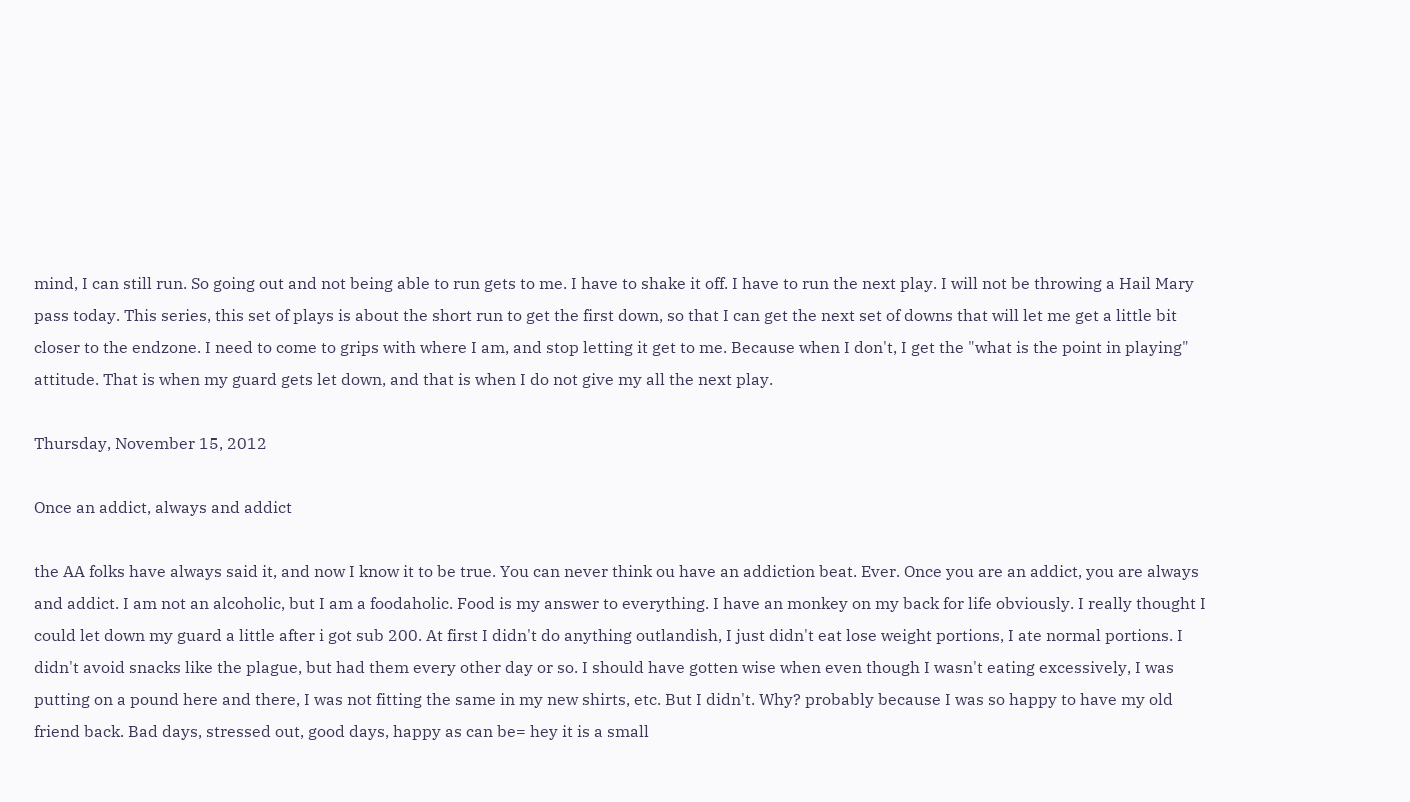mind, I can still run. So going out and not being able to run gets to me. I have to shake it off. I have to run the next play. I will not be throwing a Hail Mary pass today. This series, this set of plays is about the short run to get the first down, so that I can get the next set of downs that will let me get a little bit closer to the endzone. I need to come to grips with where I am, and stop letting it get to me. Because when I don't, I get the "what is the point in playing" attitude. That is when my guard gets let down, and that is when I do not give my all the next play.

Thursday, November 15, 2012

Once an addict, always and addict

the AA folks have always said it, and now I know it to be true. You can never think ou have an addiction beat. Ever. Once you are an addict, you are always and addict. I am not an alcoholic, but I am a foodaholic. Food is my answer to everything. I have an monkey on my back for life obviously. I really thought I could let down my guard a little after i got sub 200. At first I didn't do anything outlandish, I just didn't eat lose weight portions, I ate normal portions. I didn't avoid snacks like the plague, but had them every other day or so. I should have gotten wise when even though I wasn't eating excessively, I was putting on a pound here and there, I was not fitting the same in my new shirts, etc. But I didn't. Why? probably because I was so happy to have my old friend back. Bad days, stressed out, good days, happy as can be= hey it is a small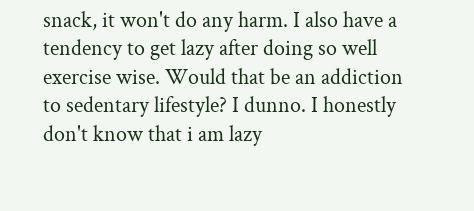snack, it won't do any harm. I also have a tendency to get lazy after doing so well exercise wise. Would that be an addiction to sedentary lifestyle? I dunno. I honestly don't know that i am lazy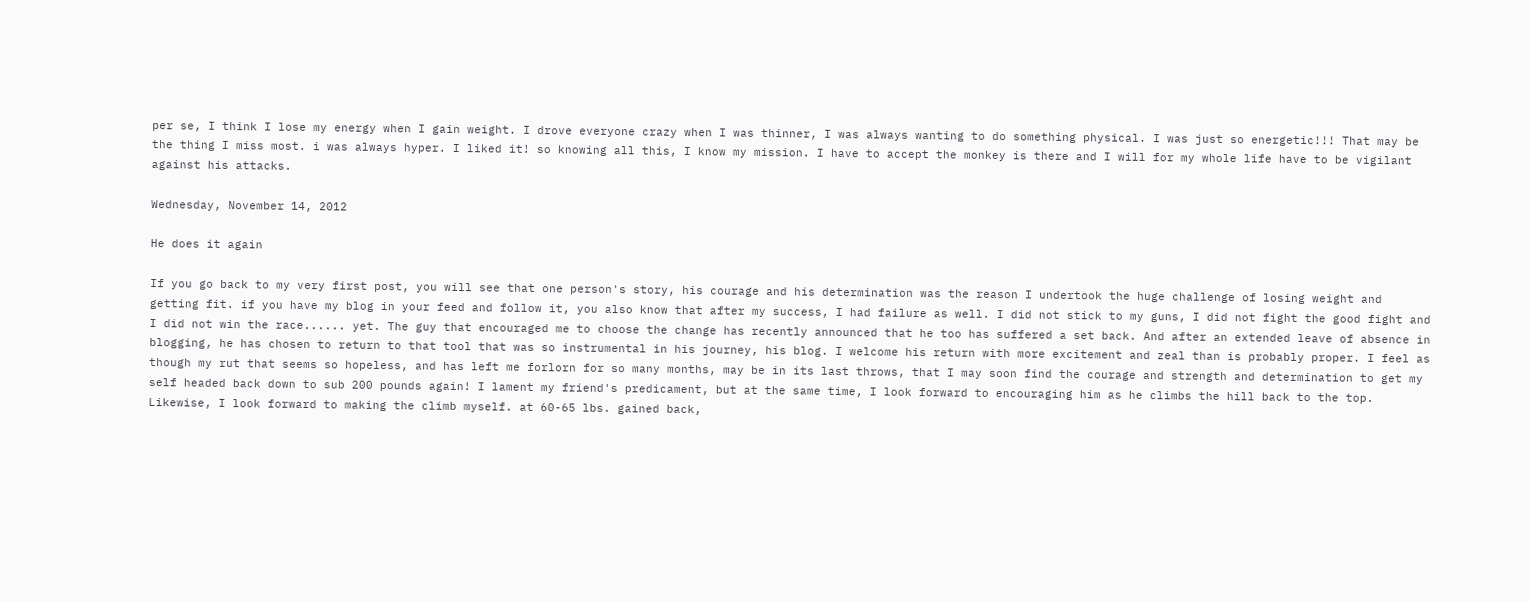per se, I think I lose my energy when I gain weight. I drove everyone crazy when I was thinner, I was always wanting to do something physical. I was just so energetic!!! That may be the thing I miss most. i was always hyper. I liked it! so knowing all this, I know my mission. I have to accept the monkey is there and I will for my whole life have to be vigilant against his attacks.

Wednesday, November 14, 2012

He does it again

If you go back to my very first post, you will see that one person's story, his courage and his determination was the reason I undertook the huge challenge of losing weight and getting fit. if you have my blog in your feed and follow it, you also know that after my success, I had failure as well. I did not stick to my guns, I did not fight the good fight and I did not win the race...... yet. The guy that encouraged me to choose the change has recently announced that he too has suffered a set back. And after an extended leave of absence in blogging, he has chosen to return to that tool that was so instrumental in his journey, his blog. I welcome his return with more excitement and zeal than is probably proper. I feel as though my rut that seems so hopeless, and has left me forlorn for so many months, may be in its last throws, that I may soon find the courage and strength and determination to get my self headed back down to sub 200 pounds again! I lament my friend's predicament, but at the same time, I look forward to encouraging him as he climbs the hill back to the top. Likewise, I look forward to making the climb myself. at 60-65 lbs. gained back,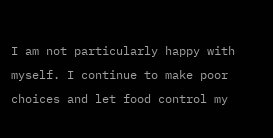I am not particularly happy with myself. I continue to make poor choices and let food control my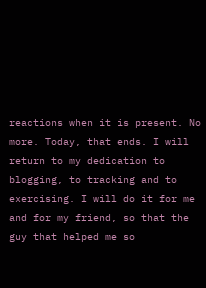reactions when it is present. No more. Today, that ends. I will return to my dedication to blogging, to tracking and to exercising. I will do it for me and for my friend, so that the guy that helped me so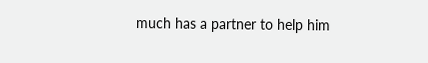much has a partner to help him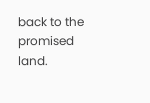back to the promised land.